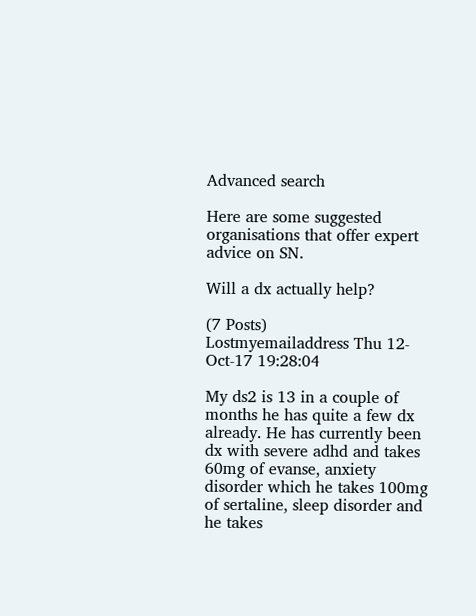Advanced search

Here are some suggested organisations that offer expert advice on SN.

Will a dx actually help?

(7 Posts)
Lostmyemailaddress Thu 12-Oct-17 19:28:04

My ds2 is 13 in a couple of months he has quite a few dx already. He has currently been dx with severe adhd and takes 60mg of evanse, anxiety disorder which he takes 100mg of sertaline, sleep disorder and he takes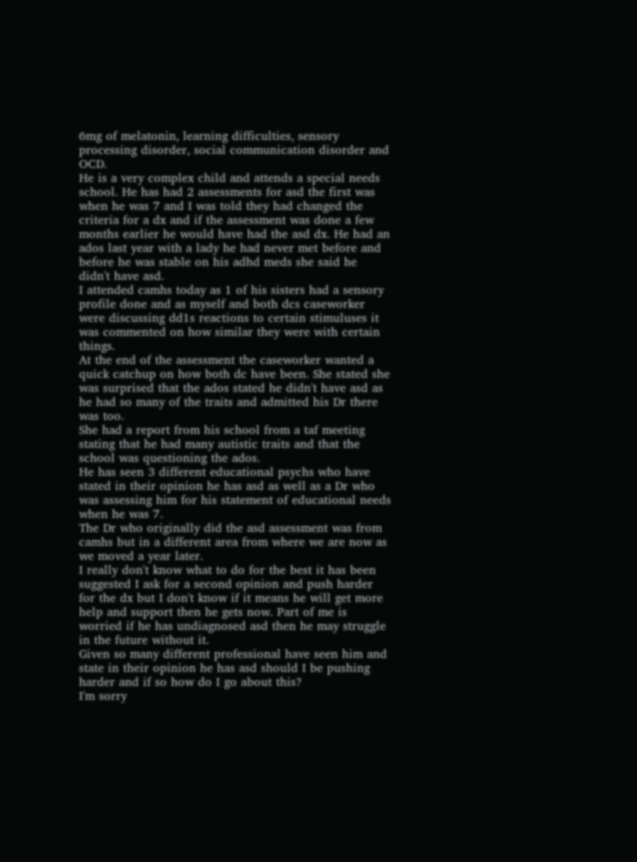6mg of melatonin, learning difficulties, sensory processing disorder, social communication disorder and OCD.
He is a very complex child and attends a special needs school. He has had 2 assessments for asd the first was when he was 7 and I was told they had changed the criteria for a dx and if the assessment was done a few months earlier he would have had the asd dx. He had an ados last year with a lady he had never met before and before he was stable on his adhd meds she said he didn't have asd.
I attended camhs today as 1 of his sisters had a sensory profile done and as myself and both dcs caseworker were discussing dd1s reactions to certain stimuluses it was commented on how similar they were with certain things.
At the end of the assessment the caseworker wanted a quick catchup on how both dc have been. She stated she was surprised that the ados stated he didn't have asd as he had so many of the traits and admitted his Dr there was too.
She had a report from his school from a taf meeting stating that he had many autistic traits and that the school was questioning the ados.
He has seen 3 different educational psychs who have stated in their opinion he has asd as well as a Dr who was assessing him for his statement of educational needs when he was 7.
The Dr who originally did the asd assessment was from camhs but in a different area from where we are now as we moved a year later.
I really don't know what to do for the best it has been suggested I ask for a second opinion and push harder for the dx but I don't know if it means he will get more help and support then he gets now. Part of me is worried if he has undiagnosed asd then he may struggle in the future without it.
Given so many different professional have seen him and state in their opinion he has asd should I be pushing harder and if so how do I go about this?
I'm sorry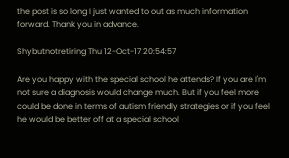the post is so long I just wanted to out as much information forward. Thank you in advance.

Shybutnotretiring Thu 12-Oct-17 20:54:57

Are you happy with the special school he attends? If you are I'm not sure a diagnosis would change much. But if you feel more could be done in terms of autism friendly strategies or if you feel he would be better off at a special school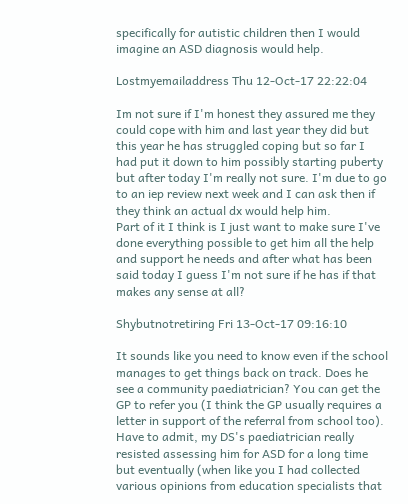specifically for autistic children then I would imagine an ASD diagnosis would help.

Lostmyemailaddress Thu 12-Oct-17 22:22:04

Im not sure if I'm honest they assured me they could cope with him and last year they did but this year he has struggled coping but so far I had put it down to him possibly starting puberty but after today I'm really not sure. I'm due to go to an iep review next week and I can ask then if they think an actual dx would help him.
Part of it I think is I just want to make sure I've done everything possible to get him all the help and support he needs and after what has been said today I guess I'm not sure if he has if that makes any sense at all?

Shybutnotretiring Fri 13-Oct-17 09:16:10

It sounds like you need to know even if the school manages to get things back on track. Does he see a community paediatrician? You can get the GP to refer you (I think the GP usually requires a letter in support of the referral from school too). Have to admit, my DS's paediatrician really resisted assessing him for ASD for a long time but eventually (when like you I had collected various opinions from education specialists that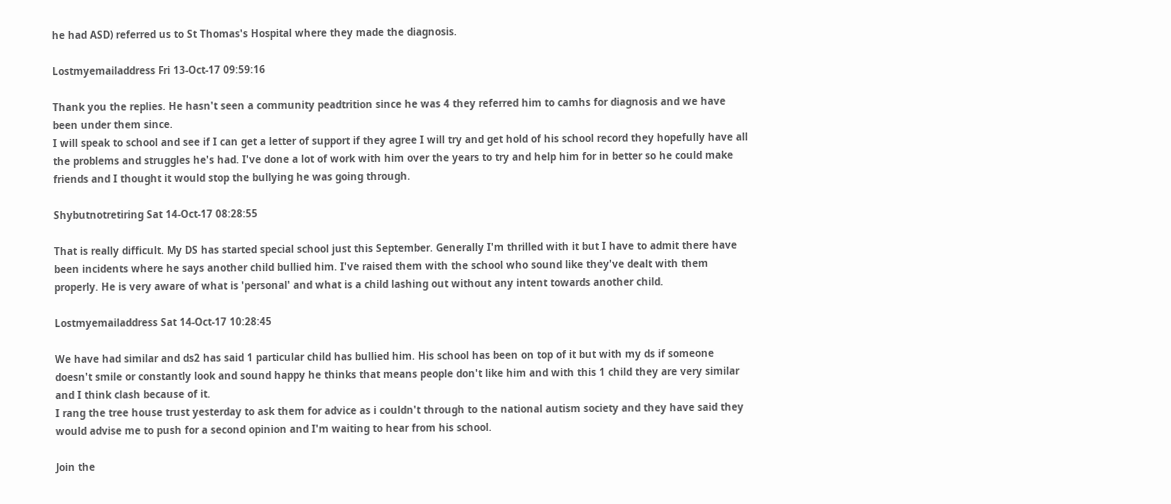he had ASD) referred us to St Thomas's Hospital where they made the diagnosis.

Lostmyemailaddress Fri 13-Oct-17 09:59:16

Thank you the replies. He hasn't seen a community peadtrition since he was 4 they referred him to camhs for diagnosis and we have been under them since.
I will speak to school and see if I can get a letter of support if they agree I will try and get hold of his school record they hopefully have all the problems and struggles he's had. I've done a lot of work with him over the years to try and help him for in better so he could make friends and I thought it would stop the bullying he was going through.

Shybutnotretiring Sat 14-Oct-17 08:28:55

That is really difficult. My DS has started special school just this September. Generally I'm thrilled with it but I have to admit there have been incidents where he says another child bullied him. I've raised them with the school who sound like they've dealt with them properly. He is very aware of what is 'personal' and what is a child lashing out without any intent towards another child.

Lostmyemailaddress Sat 14-Oct-17 10:28:45

We have had similar and ds2 has said 1 particular child has bullied him. His school has been on top of it but with my ds if someone doesn't smile or constantly look and sound happy he thinks that means people don't like him and with this 1 child they are very similar and I think clash because of it.
I rang the tree house trust yesterday to ask them for advice as i couldn't through to the national autism society and they have said they would advise me to push for a second opinion and I'm waiting to hear from his school.

Join the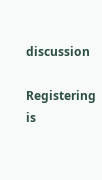discussion

Registering is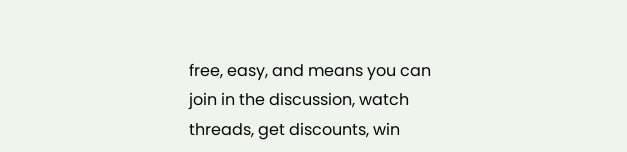free, easy, and means you can join in the discussion, watch threads, get discounts, win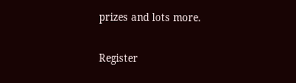prizes and lots more.

Register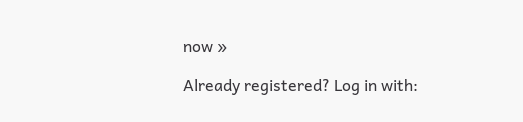now »

Already registered? Log in with: